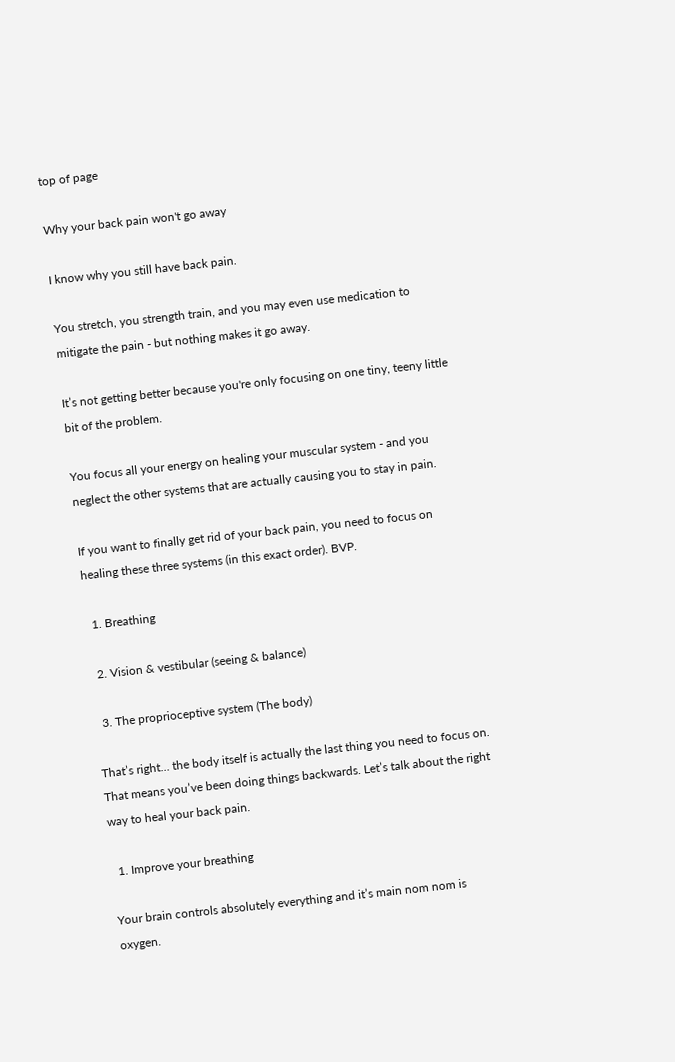top of page

Why your back pain won't go away

I know why you still have back pain.

You stretch, you strength train, and you may even use medication to mitigate the pain - but nothing makes it go away.

It’s not getting better because you're only focusing on one tiny, teeny little bit of the problem.

You focus all your energy on healing your muscular system - and you neglect the other systems that are actually causing you to stay in pain.

If you want to finally get rid of your back pain, you need to focus on healing these three systems (in this exact order). BVP.

  1. Breathing

  2. Vision & vestibular (seeing & balance)

  3. The proprioceptive system (The body)

That’s right… the body itself is actually the last thing you need to focus on. That means you’ve been doing things backwards. Let’s talk about the right way to heal your back pain.

  1. Improve your breathing

Your brain controls absolutely everything and it’s main nom nom is oxygen.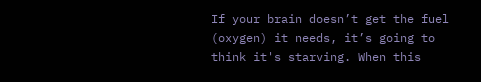If your brain doesn’t get the fuel (oxygen) it needs, it’s going to think it's starving. When this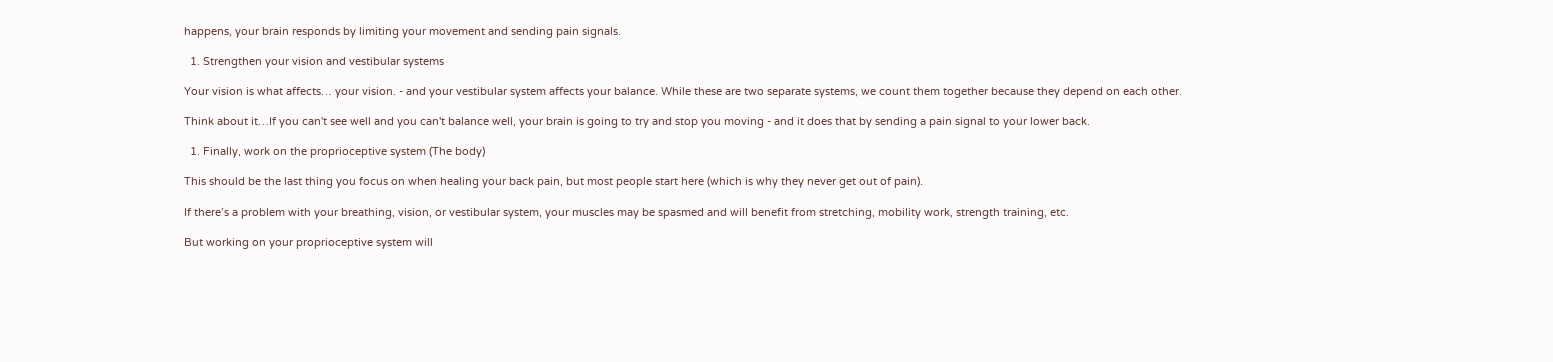happens, your brain responds by limiting your movement and sending pain signals.

  1. Strengthen your vision and vestibular systems

Your vision is what affects… your vision. - and your vestibular system affects your balance. While these are two separate systems, we count them together because they depend on each other.

Think about it…If you can't see well and you can't balance well, your brain is going to try and stop you moving - and it does that by sending a pain signal to your lower back.

  1. Finally, work on the proprioceptive system (The body)

This should be the last thing you focus on when healing your back pain, but most people start here (which is why they never get out of pain).

If there’s a problem with your breathing, vision, or vestibular system, your muscles may be spasmed and will benefit from stretching, mobility work, strength training, etc.

But working on your proprioceptive system will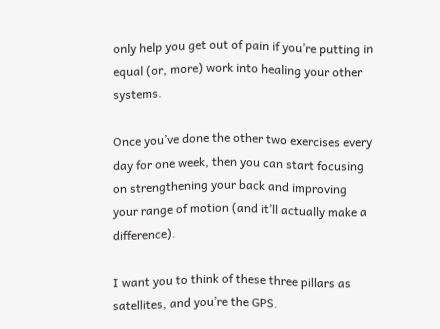only help you get out of pain if you’re putting in equal (or, more) work into healing your other systems.

Once you’ve done the other two exercises every day for one week, then you can start focusing on strengthening your back and improving your range of motion (and it’ll actually make a difference).

I want you to think of these three pillars as satellites, and you’re the GPS.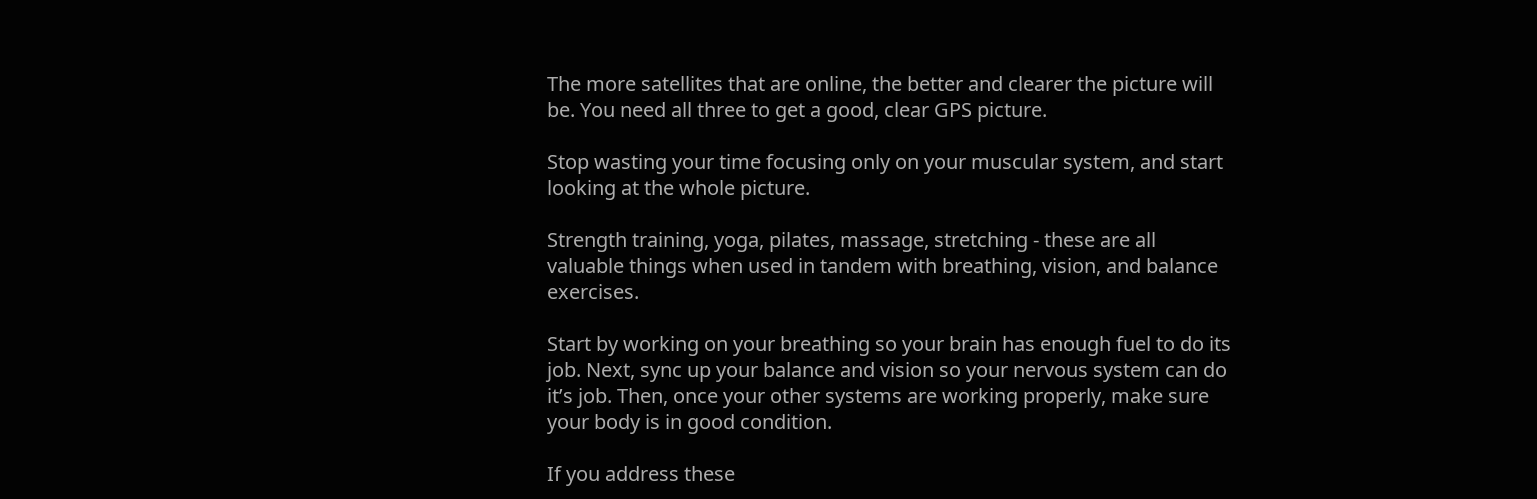The more satellites that are online, the better and clearer the picture will be. You need all three to get a good, clear GPS picture.

Stop wasting your time focusing only on your muscular system, and start looking at the whole picture.

Strength training, yoga, pilates, massage, stretching - these are all valuable things when used in tandem with breathing, vision, and balance exercises.

Start by working on your breathing so your brain has enough fuel to do its job. Next, sync up your balance and vision so your nervous system can do it’s job. Then, once your other systems are working properly, make sure your body is in good condition.

If you address these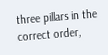three pillars in the correct order,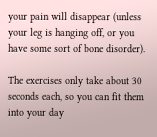your pain will disappear (unless your leg is hanging off, or you have some sort of bone disorder).

The exercises only take about 30 seconds each, so you can fit them into your day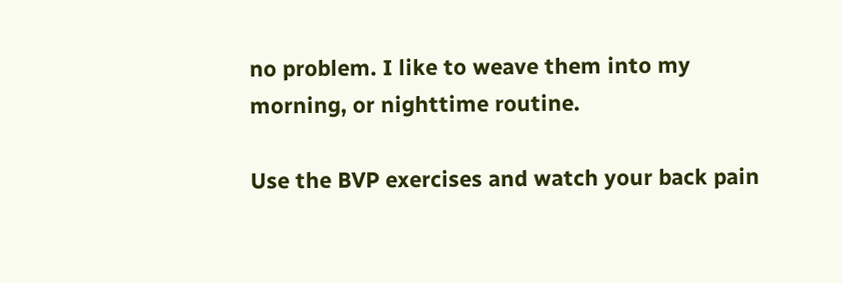no problem. I like to weave them into my morning, or nighttime routine.

Use the BVP exercises and watch your back pain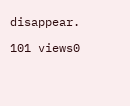disappear.

101 views0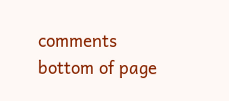comments
bottom of page